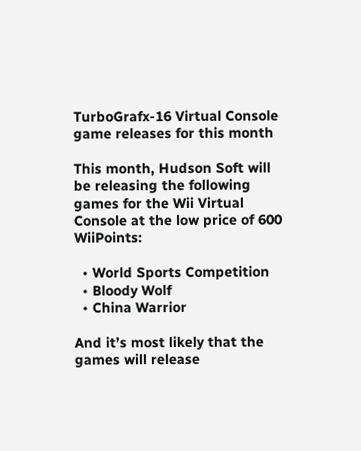TurboGrafx-16 Virtual Console game releases for this month

This month, Hudson Soft will be releasing the following games for the Wii Virtual Console at the low price of 600 WiiPoints:

  • World Sports Competition
  • Bloody Wolf
  • China Warrior

And it’s most likely that the games will release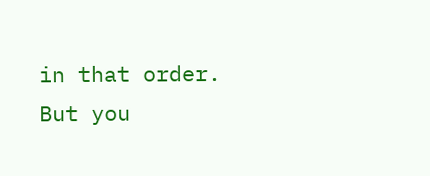in that order. But you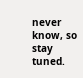never know, so stay tuned.